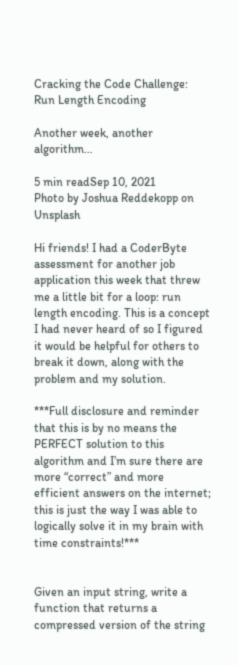Cracking the Code Challenge: Run Length Encoding

Another week, another algorithm…

5 min readSep 10, 2021
Photo by Joshua Reddekopp on Unsplash

Hi friends! I had a CoderByte assessment for another job application this week that threw me a little bit for a loop: run length encoding. This is a concept I had never heard of so I figured it would be helpful for others to break it down, along with the problem and my solution.

***Full disclosure and reminder that this is by no means the PERFECT solution to this algorithm and I’m sure there are more “correct” and more efficient answers on the internet; this is just the way I was able to logically solve it in my brain with time constraints!***


Given an input string, write a function that returns a compressed version of the string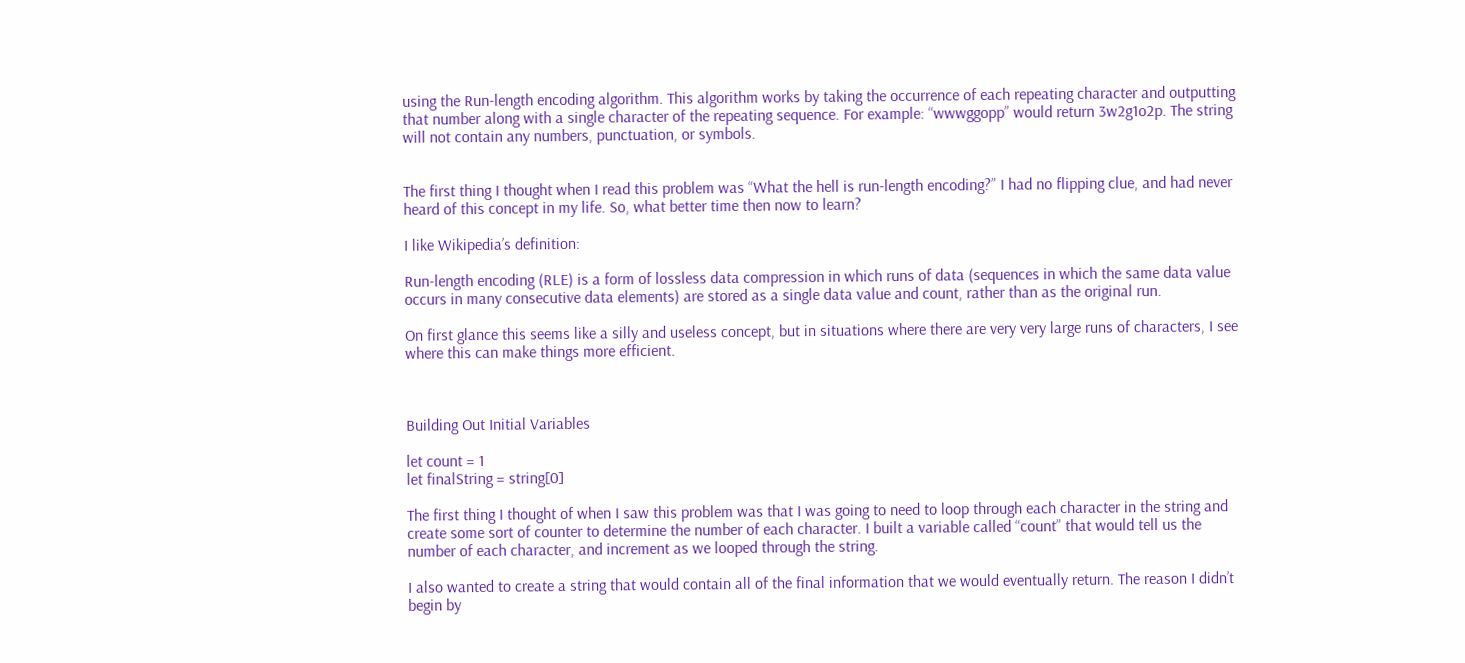using the Run-length encoding algorithm. This algorithm works by taking the occurrence of each repeating character and outputting that number along with a single character of the repeating sequence. For example: “wwwggopp” would return 3w2g1o2p. The string will not contain any numbers, punctuation, or symbols.


The first thing I thought when I read this problem was “What the hell is run-length encoding?” I had no flipping clue, and had never heard of this concept in my life. So, what better time then now to learn?

I like Wikipedia’s definition:

Run-length encoding (RLE) is a form of lossless data compression in which runs of data (sequences in which the same data value occurs in many consecutive data elements) are stored as a single data value and count, rather than as the original run.

On first glance this seems like a silly and useless concept, but in situations where there are very very large runs of characters, I see where this can make things more efficient.



Building Out Initial Variables

let count = 1
let finalString = string[0]

The first thing I thought of when I saw this problem was that I was going to need to loop through each character in the string and create some sort of counter to determine the number of each character. I built a variable called “count” that would tell us the number of each character, and increment as we looped through the string.

I also wanted to create a string that would contain all of the final information that we would eventually return. The reason I didn’t begin by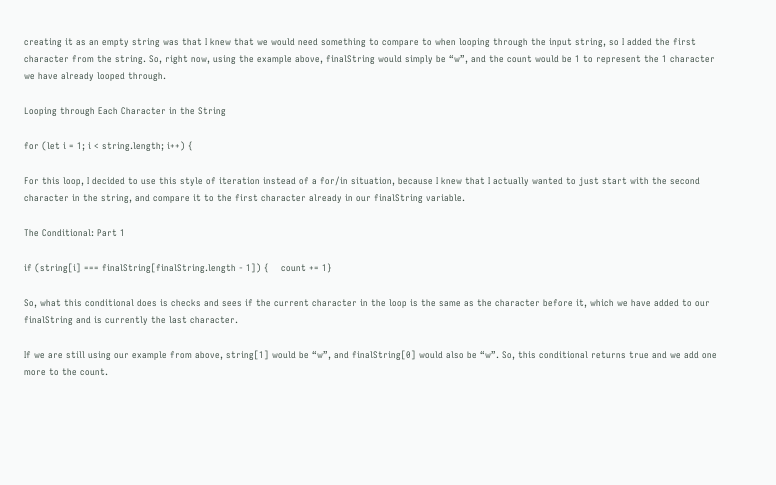creating it as an empty string was that I knew that we would need something to compare to when looping through the input string, so I added the first character from the string. So, right now, using the example above, finalString would simply be “w”, and the count would be 1 to represent the 1 character we have already looped through.

Looping through Each Character in the String

for (let i = 1; i < string.length; i++) {

For this loop, I decided to use this style of iteration instead of a for/in situation, because I knew that I actually wanted to just start with the second character in the string, and compare it to the first character already in our finalString variable.

The Conditional: Part 1

if (string[i] === finalString[finalString.length - 1]) {    count += 1}

So, what this conditional does is checks and sees if the current character in the loop is the same as the character before it, which we have added to our finalString and is currently the last character.

If we are still using our example from above, string[1] would be “w”, and finalString[0] would also be “w”. So, this conditional returns true and we add one more to the count.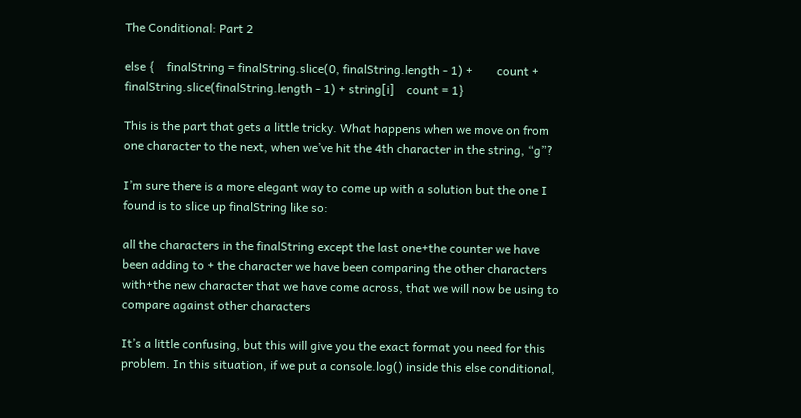The Conditional: Part 2

else {    finalString = finalString.slice(0, finalString.length - 1) +        count + finalString.slice(finalString.length - 1) + string[i]    count = 1}

This is the part that gets a little tricky. What happens when we move on from one character to the next, when we’ve hit the 4th character in the string, “g”?

I’m sure there is a more elegant way to come up with a solution but the one I found is to slice up finalString like so:

all the characters in the finalString except the last one+the counter we have been adding to + the character we have been comparing the other characters with+the new character that we have come across, that we will now be using to compare against other characters

It’s a little confusing, but this will give you the exact format you need for this problem. In this situation, if we put a console.log() inside this else conditional,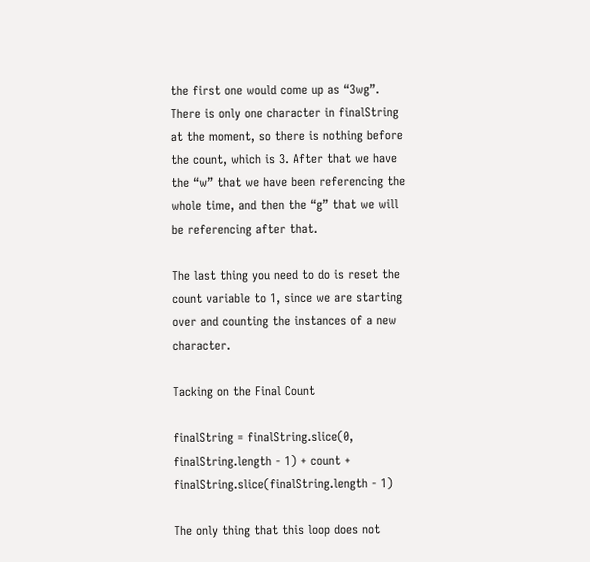the first one would come up as “3wg”. There is only one character in finalString at the moment, so there is nothing before the count, which is 3. After that we have the “w” that we have been referencing the whole time, and then the “g” that we will be referencing after that.

The last thing you need to do is reset the count variable to 1, since we are starting over and counting the instances of a new character.

Tacking on the Final Count

finalString = finalString.slice(0, finalString.length - 1) + count + finalString.slice(finalString.length - 1)

The only thing that this loop does not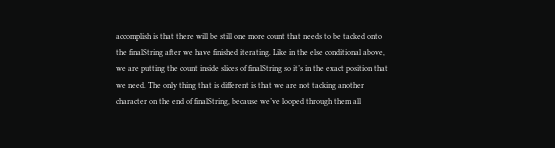accomplish is that there will be still one more count that needs to be tacked onto the finalString after we have finished iterating. Like in the else conditional above, we are putting the count inside slices of finalString so it’s in the exact position that we need. The only thing that is different is that we are not tacking another character on the end of finalString, because we’ve looped through them all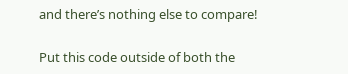and there’s nothing else to compare!

Put this code outside of both the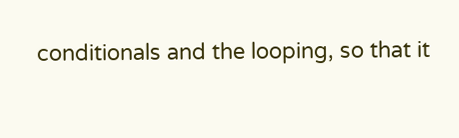conditionals and the looping, so that it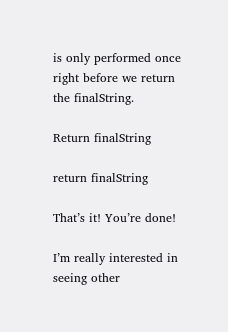is only performed once right before we return the finalString.

Return finalString

return finalString

That’s it! You’re done!

I’m really interested in seeing other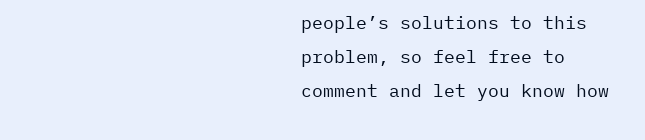people’s solutions to this problem, so feel free to comment and let you know how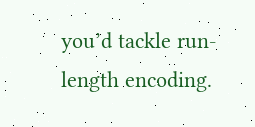you’d tackle run-length encoding.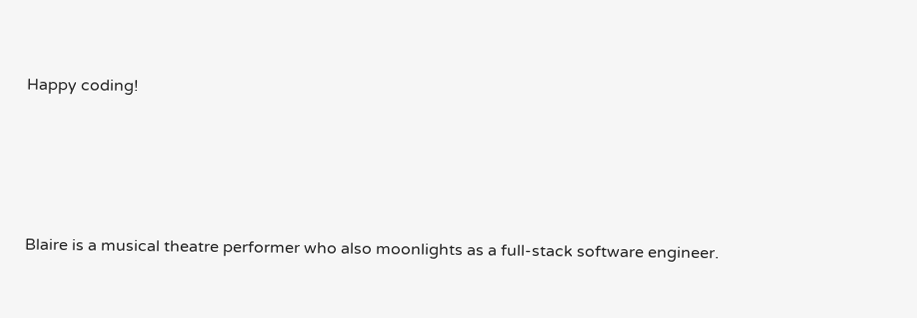Happy coding!




Blaire is a musical theatre performer who also moonlights as a full-stack software engineer.